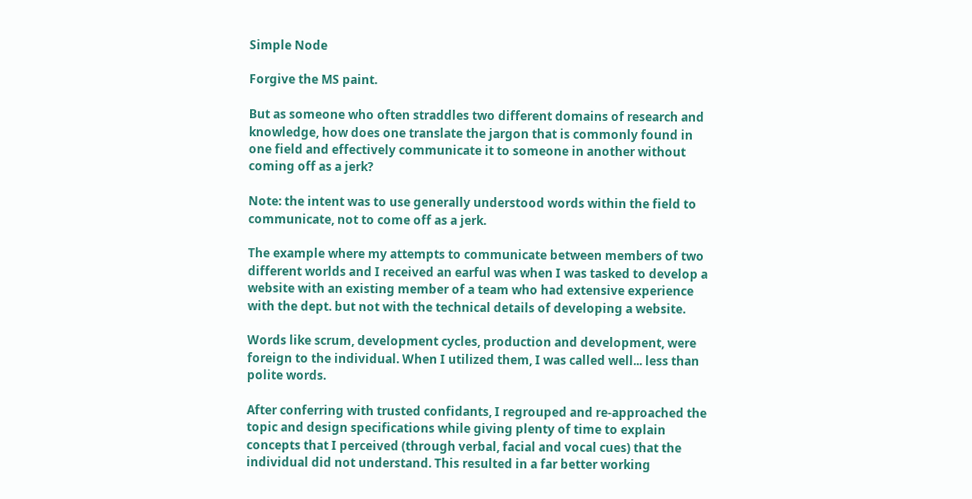Simple Node

Forgive the MS paint.

But as someone who often straddles two different domains of research and knowledge, how does one translate the jargon that is commonly found in one field and effectively communicate it to someone in another without coming off as a jerk?

Note: the intent was to use generally understood words within the field to communicate, not to come off as a jerk.

The example where my attempts to communicate between members of two different worlds and I received an earful was when I was tasked to develop a website with an existing member of a team who had extensive experience with the dept. but not with the technical details of developing a website.

Words like scrum, development cycles, production and development, were foreign to the individual. When I utilized them, I was called well... less than polite words.

After conferring with trusted confidants, I regrouped and re-approached the topic and design specifications while giving plenty of time to explain concepts that I perceived (through verbal, facial and vocal cues) that the individual did not understand. This resulted in a far better working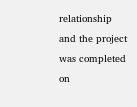relationship and the project was completed on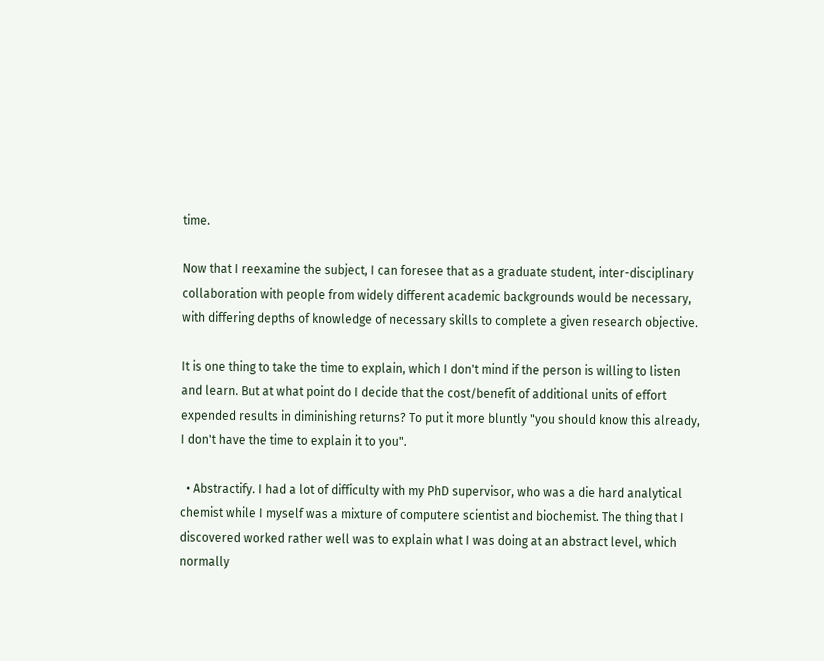time.

Now that I reexamine the subject, I can foresee that as a graduate student, inter-disciplinary collaboration with people from widely different academic backgrounds would be necessary, with differing depths of knowledge of necessary skills to complete a given research objective.

It is one thing to take the time to explain, which I don't mind if the person is willing to listen and learn. But at what point do I decide that the cost/benefit of additional units of effort expended results in diminishing returns? To put it more bluntly "you should know this already, I don't have the time to explain it to you".

  • Abstractify. I had a lot of difficulty with my PhD supervisor, who was a die hard analytical chemist while I myself was a mixture of computere scientist and biochemist. The thing that I discovered worked rather well was to explain what I was doing at an abstract level, which normally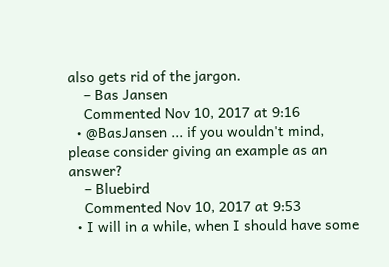also gets rid of the jargon.
    – Bas Jansen
    Commented Nov 10, 2017 at 9:16
  • @BasJansen ... if you wouldn't mind, please consider giving an example as an answer?
    – Bluebird
    Commented Nov 10, 2017 at 9:53
  • I will in a while, when I should have some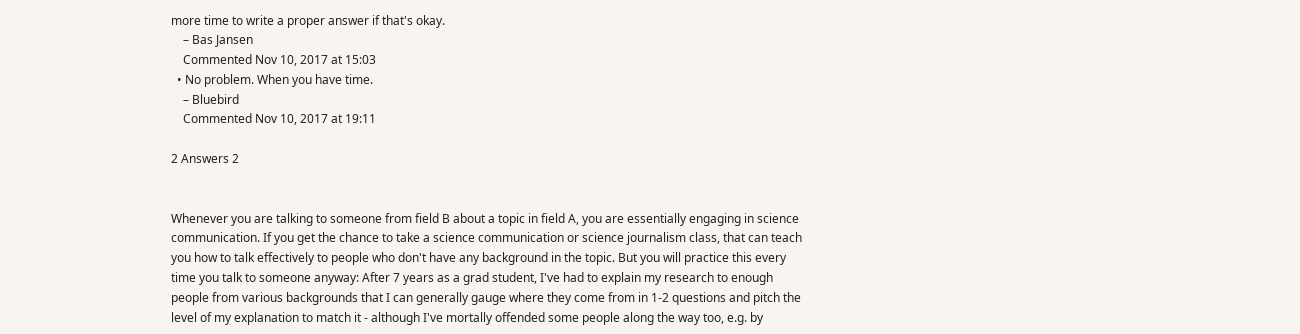more time to write a proper answer if that's okay.
    – Bas Jansen
    Commented Nov 10, 2017 at 15:03
  • No problem. When you have time.
    – Bluebird
    Commented Nov 10, 2017 at 19:11

2 Answers 2


Whenever you are talking to someone from field B about a topic in field A, you are essentially engaging in science communication. If you get the chance to take a science communication or science journalism class, that can teach you how to talk effectively to people who don't have any background in the topic. But you will practice this every time you talk to someone anyway: After 7 years as a grad student, I've had to explain my research to enough people from various backgrounds that I can generally gauge where they come from in 1-2 questions and pitch the level of my explanation to match it - although I've mortally offended some people along the way too, e.g. by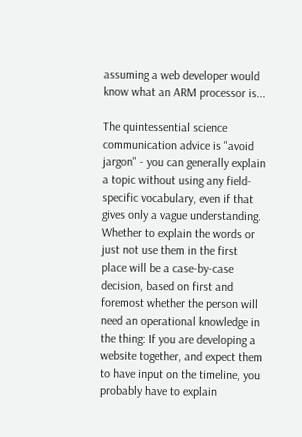assuming a web developer would know what an ARM processor is...

The quintessential science communication advice is "avoid jargon" - you can generally explain a topic without using any field-specific vocabulary, even if that gives only a vague understanding. Whether to explain the words or just not use them in the first place will be a case-by-case decision, based on first and foremost whether the person will need an operational knowledge in the thing: If you are developing a website together, and expect them to have input on the timeline, you probably have to explain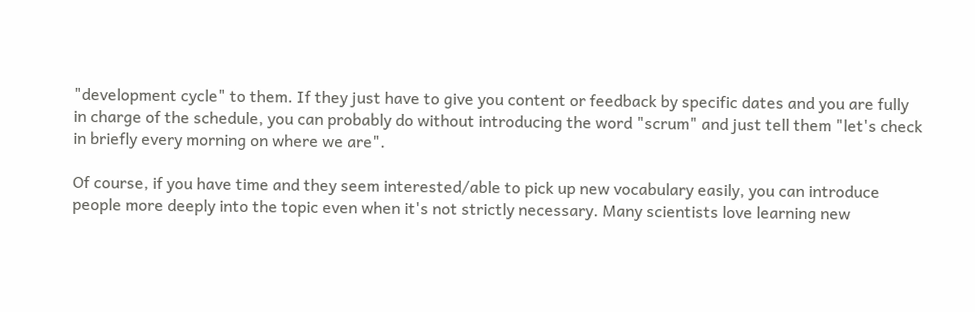"development cycle" to them. If they just have to give you content or feedback by specific dates and you are fully in charge of the schedule, you can probably do without introducing the word "scrum" and just tell them "let's check in briefly every morning on where we are".

Of course, if you have time and they seem interested/able to pick up new vocabulary easily, you can introduce people more deeply into the topic even when it's not strictly necessary. Many scientists love learning new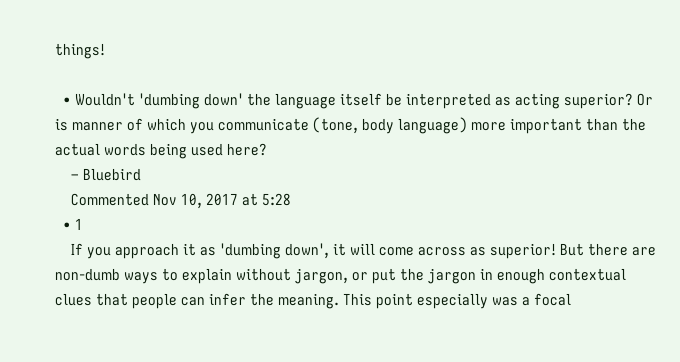things!

  • Wouldn't 'dumbing down' the language itself be interpreted as acting superior? Or is manner of which you communicate (tone, body language) more important than the actual words being used here?
    – Bluebird
    Commented Nov 10, 2017 at 5:28
  • 1
    If you approach it as 'dumbing down', it will come across as superior! But there are non-dumb ways to explain without jargon, or put the jargon in enough contextual clues that people can infer the meaning. This point especially was a focal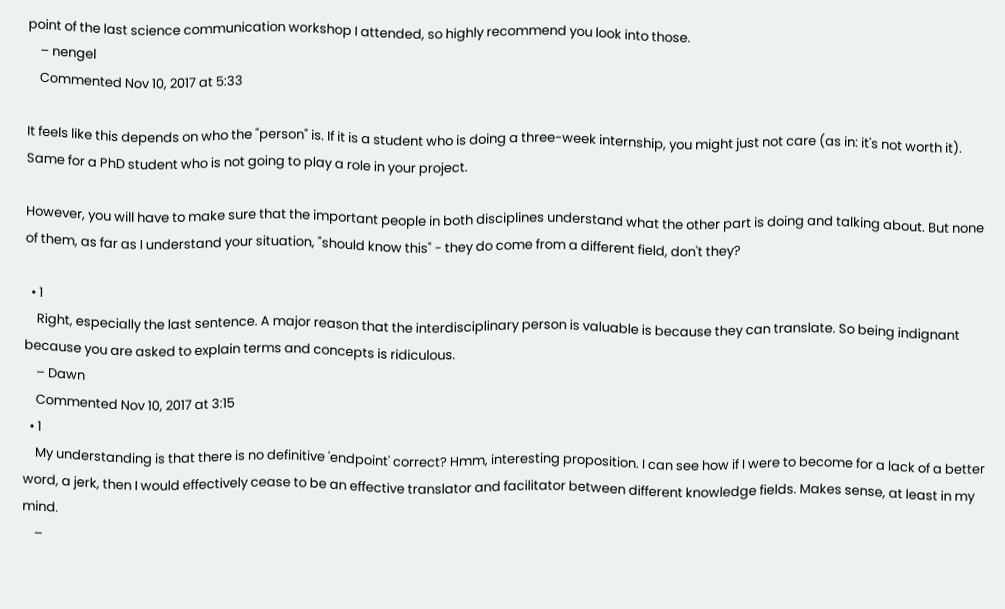point of the last science communication workshop I attended, so highly recommend you look into those.
    – nengel
    Commented Nov 10, 2017 at 5:33

It feels like this depends on who the "person" is. If it is a student who is doing a three-week internship, you might just not care (as in: it's not worth it). Same for a PhD student who is not going to play a role in your project.

However, you will have to make sure that the important people in both disciplines understand what the other part is doing and talking about. But none of them, as far as I understand your situation, "should know this" - they do come from a different field, don't they?

  • 1
    Right, especially the last sentence. A major reason that the interdisciplinary person is valuable is because they can translate. So being indignant because you are asked to explain terms and concepts is ridiculous.
    – Dawn
    Commented Nov 10, 2017 at 3:15
  • 1
    My understanding is that there is no definitive 'endpoint' correct? Hmm, interesting proposition. I can see how if I were to become for a lack of a better word, a jerk, then I would effectively cease to be an effective translator and facilitator between different knowledge fields. Makes sense, at least in my mind.
    –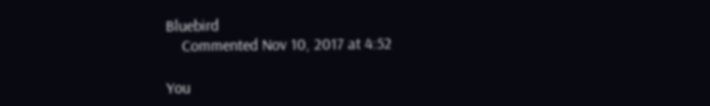Bluebird
    Commented Nov 10, 2017 at 4:52

You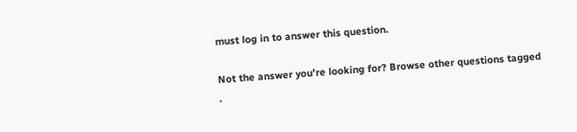must log in to answer this question.

Not the answer you're looking for? Browse other questions tagged .